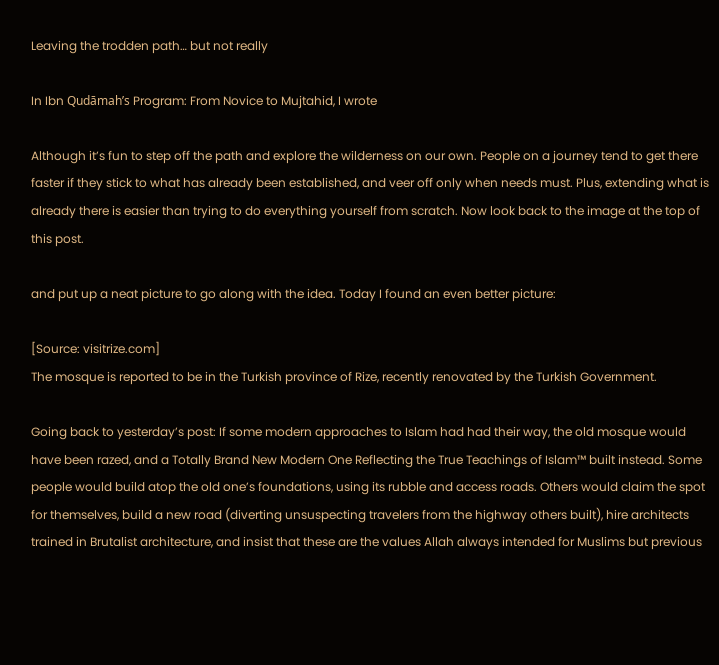Leaving the trodden path… but not really

In Ibn Qudāmah’s Program: From Novice to Mujtahid, I wrote

Although it’s fun to step off the path and explore the wilderness on our own. People on a journey tend to get there faster if they stick to what has already been established, and veer off only when needs must. Plus, extending what is already there is easier than trying to do everything yourself from scratch. Now look back to the image at the top of this post.

and put up a neat picture to go along with the idea. Today I found an even better picture:

[Source: visitrize.com]
The mosque is reported to be in the Turkish province of Rize, recently renovated by the Turkish Government.

Going back to yesterday’s post: If some modern approaches to Islam had had their way, the old mosque would have been razed, and a Totally Brand New Modern One Reflecting the True Teachings of Islam™ built instead. Some people would build atop the old one’s foundations, using its rubble and access roads. Others would claim the spot for themselves, build a new road (diverting unsuspecting travelers from the highway others built), hire architects trained in Brutalist architecture, and insist that these are the values Allah always intended for Muslims but previous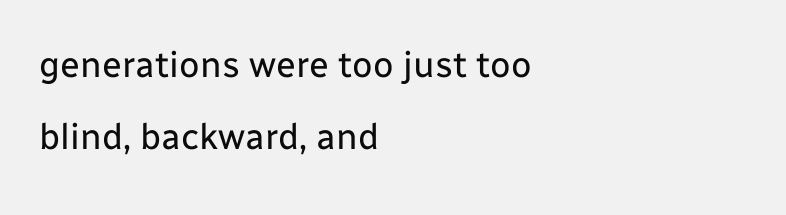generations were too just too blind, backward, and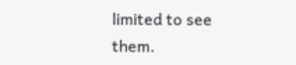limited to see them.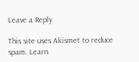Leave a Reply

This site uses Akismet to reduce spam. Learn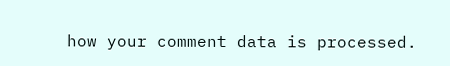how your comment data is processed.